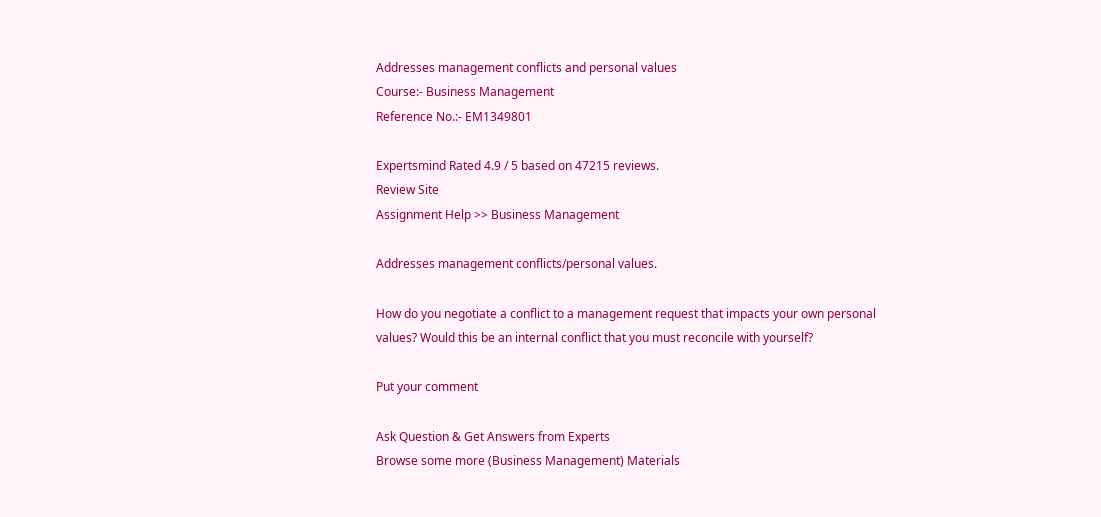Addresses management conflicts and personal values
Course:- Business Management
Reference No.:- EM1349801

Expertsmind Rated 4.9 / 5 based on 47215 reviews.
Review Site
Assignment Help >> Business Management

Addresses management conflicts/personal values.

How do you negotiate a conflict to a management request that impacts your own personal values? Would this be an internal conflict that you must reconcile with yourself?

Put your comment

Ask Question & Get Answers from Experts
Browse some more (Business Management) Materials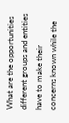What are the opportunities different groups and entities have to make their concerns known while the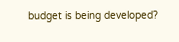budget is being developed?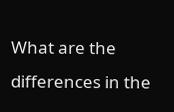What are the differences in the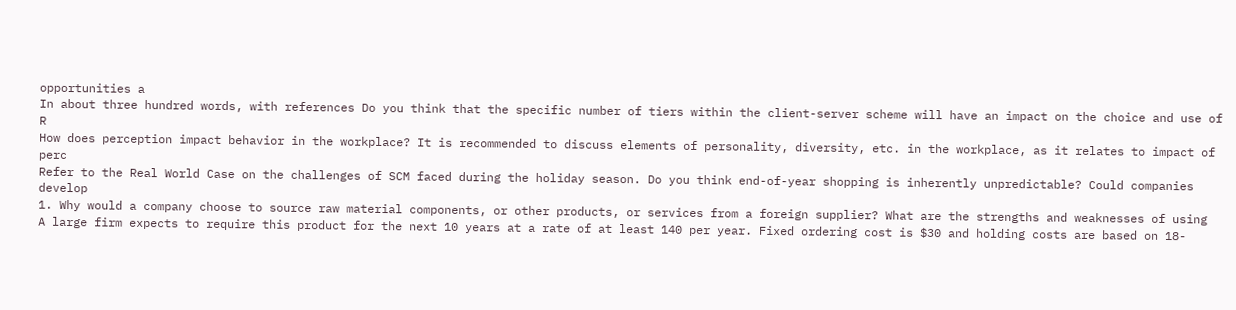opportunities a
In about three hundred words, with references Do you think that the specific number of tiers within the client-server scheme will have an impact on the choice and use of R
How does perception impact behavior in the workplace? It is recommended to discuss elements of personality, diversity, etc. in the workplace, as it relates to impact of perc
Refer to the Real World Case on the challenges of SCM faced during the holiday season. Do you think end-of-year shopping is inherently unpredictable? Could companies develop
1. Why would a company choose to source raw material components, or other products, or services from a foreign supplier? What are the strengths and weaknesses of using
A large firm expects to require this product for the next 10 years at a rate of at least 140 per year. Fixed ordering cost is $30 and holding costs are based on 18-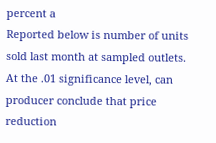percent a
Reported below is number of units sold last month at sampled outlets. At the .01 significance level, can producer conclude that price reduction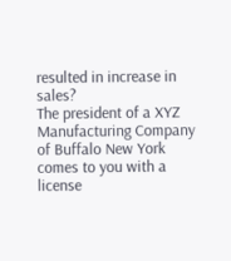resulted in increase in sales?
The president of a XYZ Manufacturing Company of Buffalo New York comes to you with a license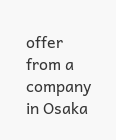offer from a company in Osaka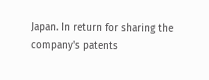Japan. In return for sharing the company's patents